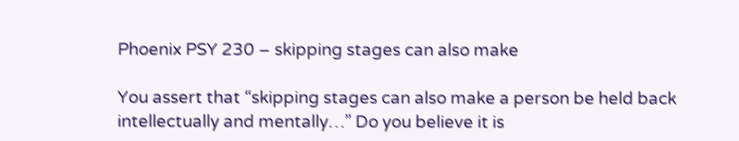Phoenix PSY 230 – skipping stages can also make

You assert that “skipping stages can also make a person be held back intellectually and mentally…” Do you believe it is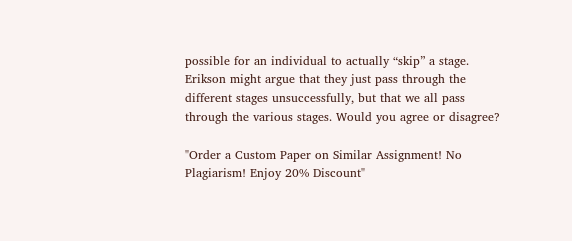possible for an individual to actually “skip” a stage. Erikson might argue that they just pass through the different stages unsuccessfully, but that we all pass through the various stages. Would you agree or disagree?

"Order a Custom Paper on Similar Assignment! No Plagiarism! Enjoy 20% Discount"